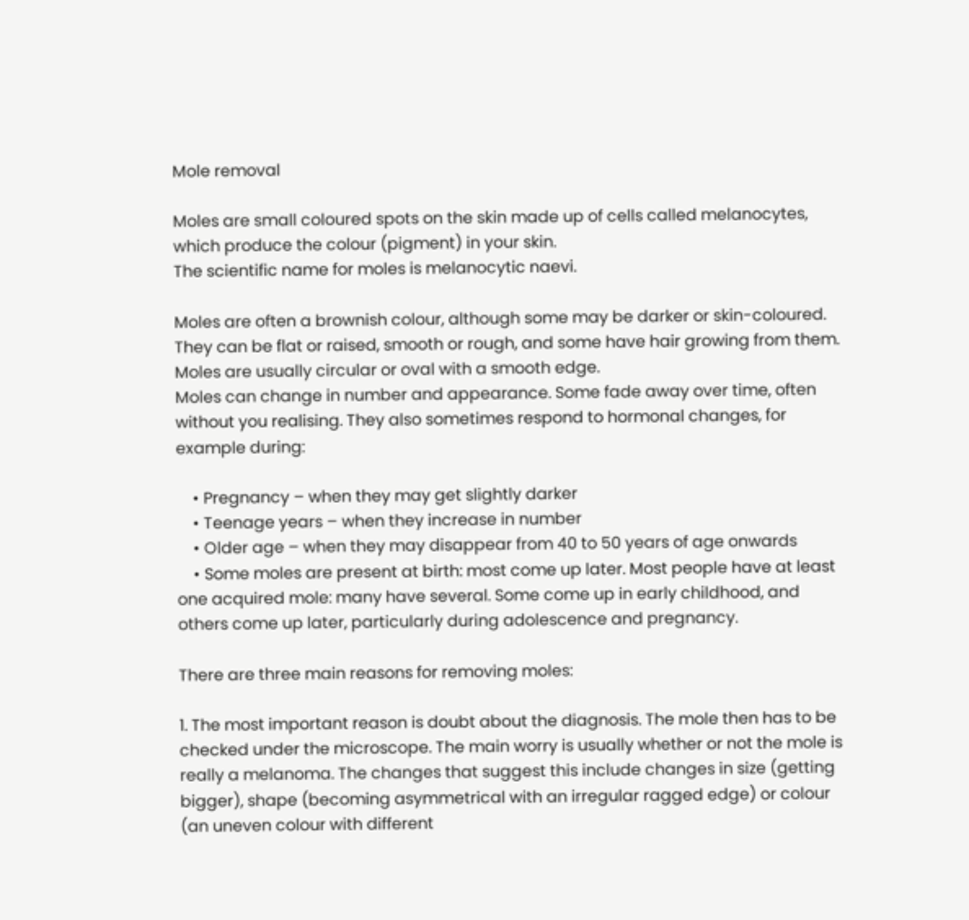Mole removal

Moles are small coloured spots on the skin made up of cells called melanocytes, which produce the colour (pigment) in your skin.
The scientific name for moles is melanocytic naevi.

Moles are often a brownish colour, although some may be darker or skin-coloured. They can be flat or raised, smooth or rough, and some have hair growing from them. Moles are usually circular or oval with a smooth edge.
Moles can change in number and appearance. Some fade away over time, often without you realising. They also sometimes respond to hormonal changes, for example during:

    • Pregnancy – when they may get slightly darker
    • Teenage years – when they increase in number
    • Older age – when they may disappear from 40 to 50 years of age onwards
    • Some moles are present at birth: most come up later. Most people have at least one acquired mole: many have several. Some come up in early childhood, and others come up later, particularly during adolescence and pregnancy.

There are three main reasons for removing moles:

1. The most important reason is doubt about the diagnosis. The mole then has to be checked under the microscope. The main worry is usually whether or not the mole is really a melanoma. The changes that suggest this include changes in size (getting bigger), shape (becoming asymmetrical with an irregular ragged edge) or colour (an uneven colour with different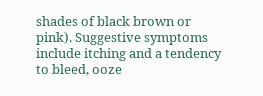shades of black brown or pink). Suggestive symptoms include itching and a tendency to bleed, ooze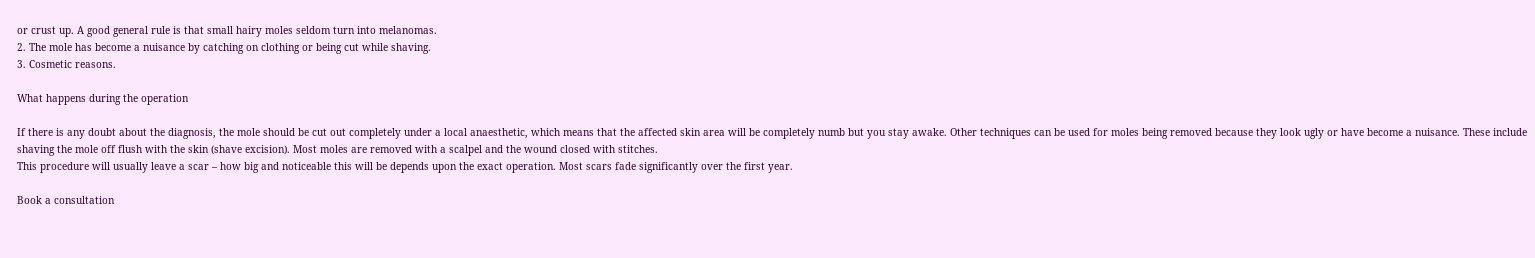or crust up. A good general rule is that small hairy moles seldom turn into melanomas.
2. The mole has become a nuisance by catching on clothing or being cut while shaving.
3. Cosmetic reasons.

What happens during the operation

If there is any doubt about the diagnosis, the mole should be cut out completely under a local anaesthetic, which means that the affected skin area will be completely numb but you stay awake. Other techniques can be used for moles being removed because they look ugly or have become a nuisance. These include shaving the mole off flush with the skin (shave excision). Most moles are removed with a scalpel and the wound closed with stitches.
This procedure will usually leave a scar – how big and noticeable this will be depends upon the exact operation. Most scars fade significantly over the first year.

Book a consultation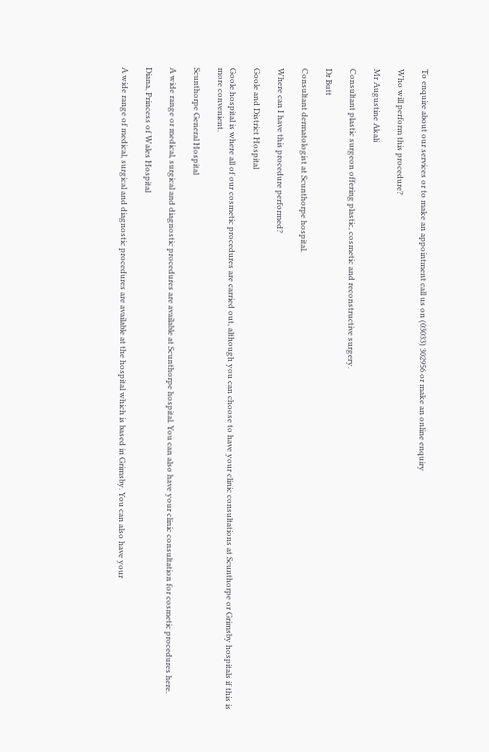To enquire about our services or to make an appointment call us on (03033) 302956 or make an online enquiry

Who will perform this procedure?

Mr Augustine Akali

Consultant plastic surgeon offering plastic, cosmetic and reconstructive surgery.

Dr Butt

Consultant dermatologist at Scunthorpe hospital.

Where can I have this procedure performed?

Goole and District Hospital

Goole hospital is where all of our cosmetic procedures are carried out, although you can choose to have your clinic consultations at Scunthorpe or Grimsby hospitals if this is more convenient.

Scunthorpe General Hospital

A wide range or medical, surgical and diagnostic procedures are available at Scunthorpe hospital. You can also have your clinic consultation for cosmetic procedures here.

Diana, Princess of Wales Hospital

A wide range of medical, surgical and diagnostic procedures are available at the hospital which is based in Grimsby. You can also have your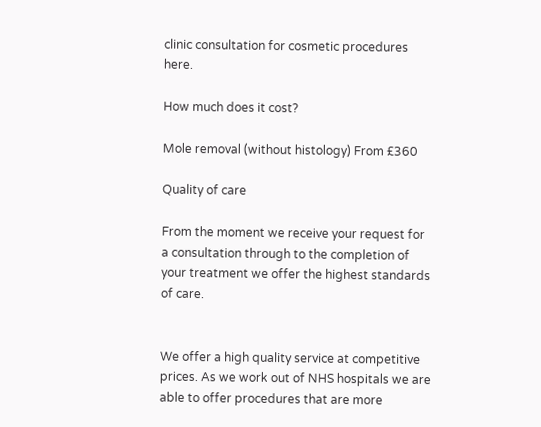clinic consultation for cosmetic procedures here.

How much does it cost?

Mole removal (without histology) From £360

Quality of care

From the moment we receive your request for a consultation through to the completion of your treatment we offer the highest standards of care.


We offer a high quality service at competitive prices. As we work out of NHS hospitals we are able to offer procedures that are more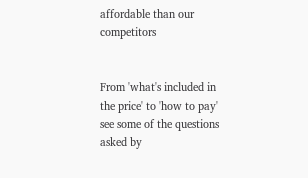affordable than our competitors


From 'what's included in the price' to 'how to pay' see some of the questions asked by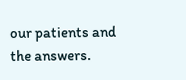our patients and the answers.